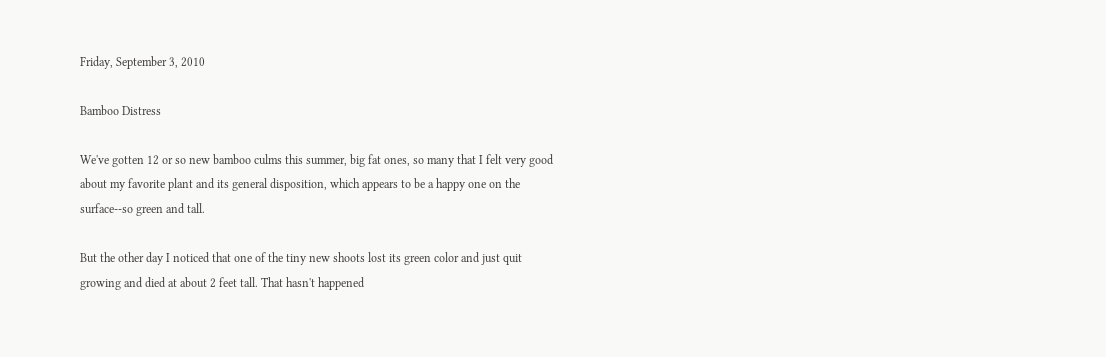Friday, September 3, 2010

Bamboo Distress

We've gotten 12 or so new bamboo culms this summer, big fat ones, so many that I felt very good about my favorite plant and its general disposition, which appears to be a happy one on the surface--so green and tall.

But the other day I noticed that one of the tiny new shoots lost its green color and just quit growing and died at about 2 feet tall. That hasn't happened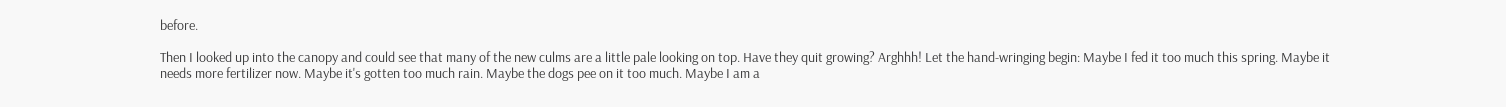before.

Then I looked up into the canopy and could see that many of the new culms are a little pale looking on top. Have they quit growing? Arghhh! Let the hand-wringing begin: Maybe I fed it too much this spring. Maybe it needs more fertilizer now. Maybe it's gotten too much rain. Maybe the dogs pee on it too much. Maybe I am a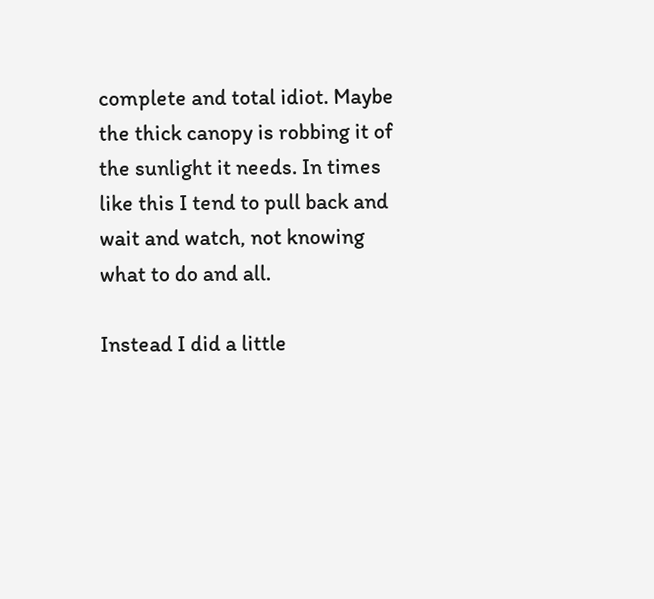complete and total idiot. Maybe the thick canopy is robbing it of the sunlight it needs. In times like this I tend to pull back and wait and watch, not knowing what to do and all.

Instead I did a little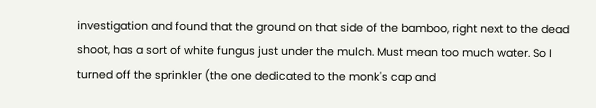investigation and found that the ground on that side of the bamboo, right next to the dead shoot, has a sort of white fungus just under the mulch. Must mean too much water. So I turned off the sprinkler (the one dedicated to the monk's cap and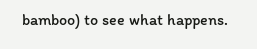bamboo) to see what happens.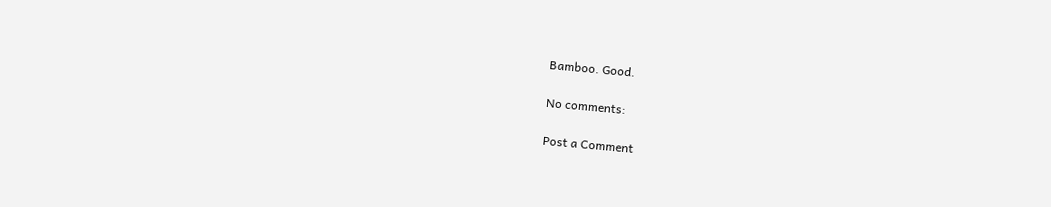Bamboo. Good.

No comments:

Post a Comment